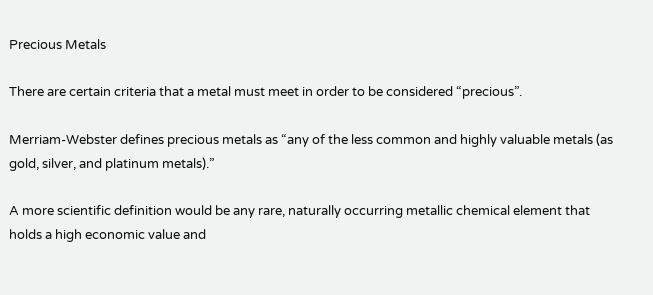Precious Metals

There are certain criteria that a metal must meet in order to be considered “precious”.

Merriam-Webster defines precious metals as “any of the less common and highly valuable metals (as gold, silver, and platinum metals).”

A more scientific definition would be any rare, naturally occurring metallic chemical element that holds a high economic value and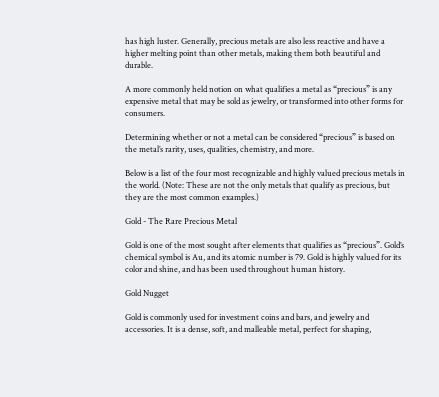has high luster. Generally, precious metals are also less reactive and have a higher melting point than other metals, making them both beautiful and durable.

A more commonly held notion on what qualifies a metal as “precious” is any expensive metal that may be sold as jewelry, or transformed into other forms for consumers.

Determining whether or not a metal can be considered “precious” is based on the metal’s rarity, uses, qualities, chemistry, and more.

Below is a list of the four most recognizable and highly valued precious metals in the world. (Note: These are not the only metals that qualify as precious, but they are the most common examples.)

Gold - The Rare Precious Metal

Gold is one of the most sought after elements that qualifies as “precious”. Gold’s chemical symbol is Au, and its atomic number is 79. Gold is highly valued for its color and shine, and has been used throughout human history.

Gold Nugget

Gold is commonly used for investment coins and bars, and jewelry and accessories. It is a dense, soft, and malleable metal, perfect for shaping,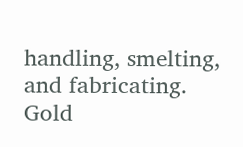handling, smelting, and fabricating. Gold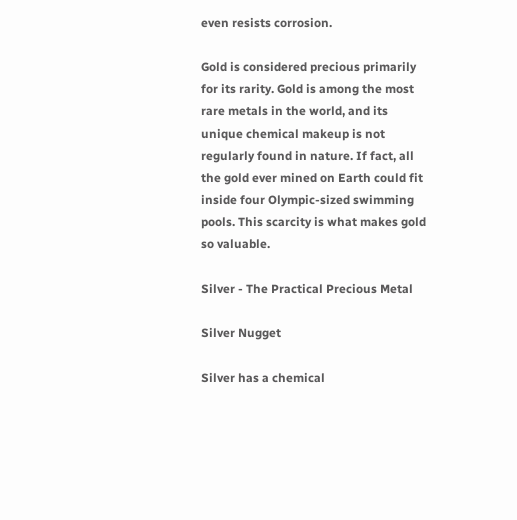even resists corrosion.

Gold is considered precious primarily for its rarity. Gold is among the most rare metals in the world, and its unique chemical makeup is not regularly found in nature. If fact, all the gold ever mined on Earth could fit inside four Olympic-sized swimming pools. This scarcity is what makes gold so valuable.

Silver - The Practical Precious Metal

Silver Nugget

Silver has a chemical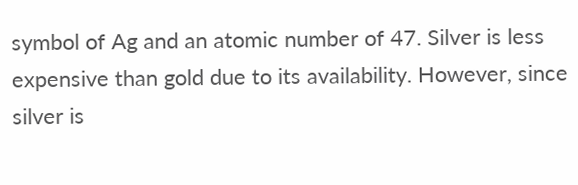symbol of Ag and an atomic number of 47. Silver is less expensive than gold due to its availability. However, since silver is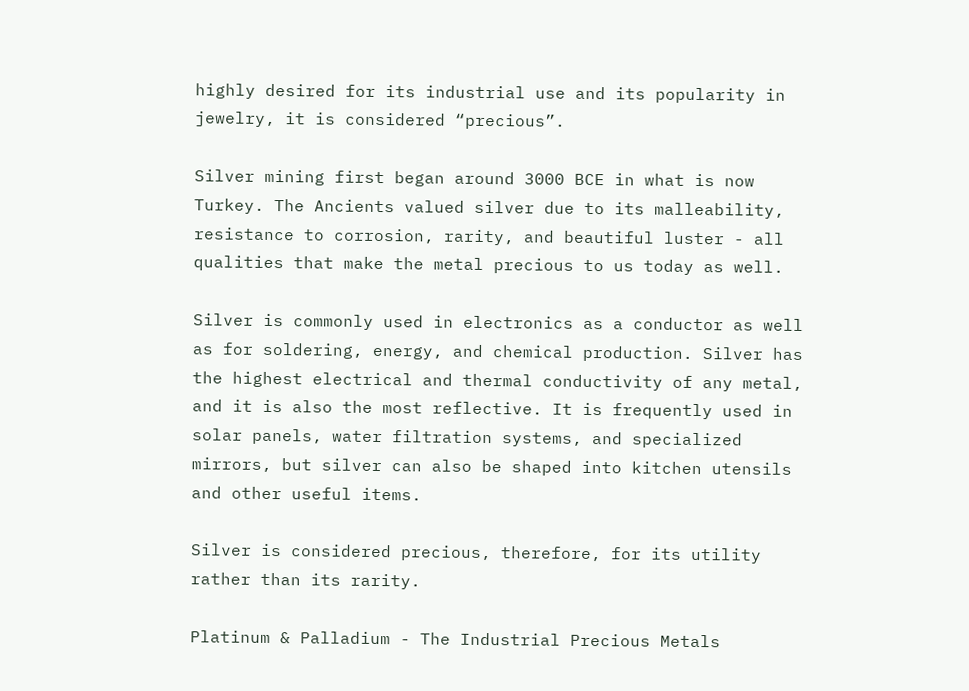highly desired for its industrial use and its popularity in jewelry, it is considered “precious”.

Silver mining first began around 3000 BCE in what is now Turkey. The Ancients valued silver due to its malleability, resistance to corrosion, rarity, and beautiful luster - all qualities that make the metal precious to us today as well.

Silver is commonly used in electronics as a conductor as well as for soldering, energy, and chemical production. Silver has the highest electrical and thermal conductivity of any metal, and it is also the most reflective. It is frequently used in solar panels, water filtration systems, and specialized mirrors, but silver can also be shaped into kitchen utensils and other useful items.

Silver is considered precious, therefore, for its utility rather than its rarity.

Platinum & Palladium - The Industrial Precious Metals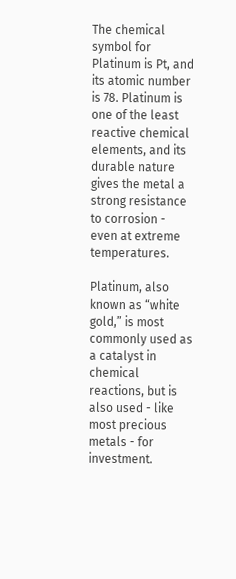The chemical symbol for Platinum is Pt, and its atomic number is 78. Platinum is one of the least reactive chemical elements, and its durable nature gives the metal a strong resistance to corrosion - even at extreme temperatures.

Platinum, also known as “white gold,” is most commonly used as a catalyst in chemical reactions, but is also used - like most precious metals - for investment.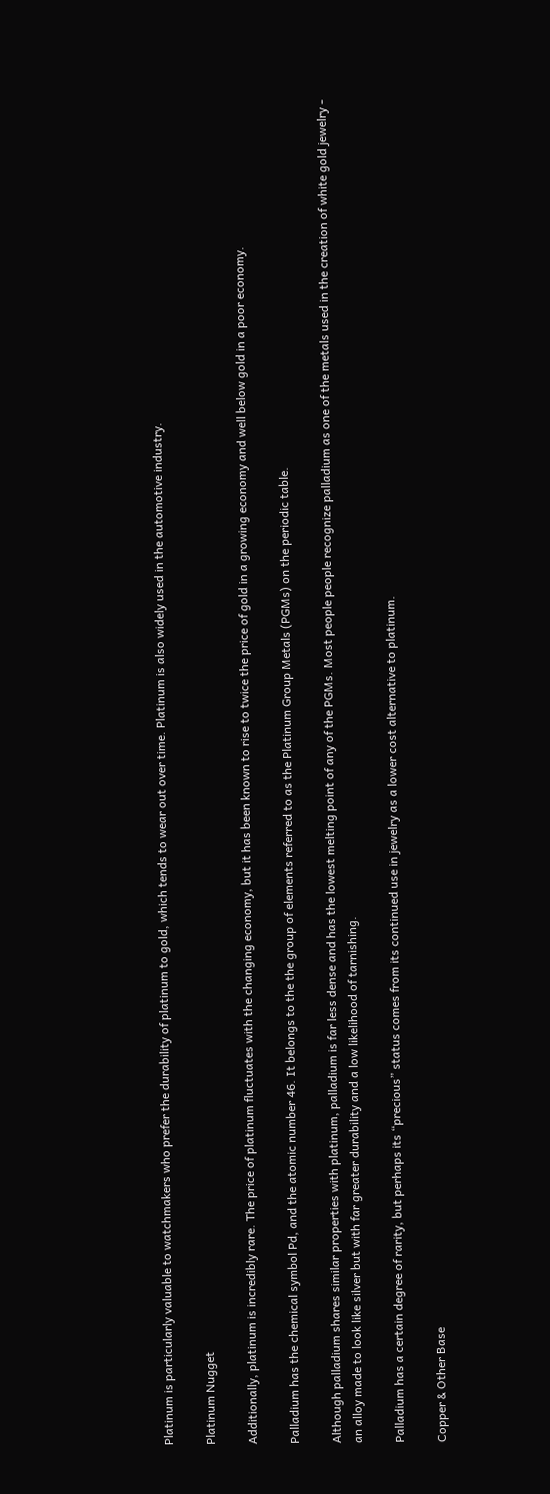Platinum is particularly valuable to watchmakers who prefer the durability of platinum to gold, which tends to wear out over time. Platinum is also widely used in the automotive industry.

Platinum Nugget

Additionally, platinum is incredibly rare. The price of platinum fluctuates with the changing economy, but it has been known to rise to twice the price of gold in a growing economy and well below gold in a poor economy.

Palladium has the chemical symbol Pd, and the atomic number 46. It belongs to the the group of elements referred to as the Platinum Group Metals (PGMs) on the periodic table.

Although palladium shares similar properties with platinum, palladium is far less dense and has the lowest melting point of any of the PGMs. Most people people recognize palladium as one of the metals used in the creation of white gold jewelry - an alloy made to look like silver but with far greater durability and a low likelihood of tarnishing.

Palladium has a certain degree of rarity, but perhaps its “precious” status comes from its continued use in jewelry as a lower cost alternative to platinum.

Copper & Other Base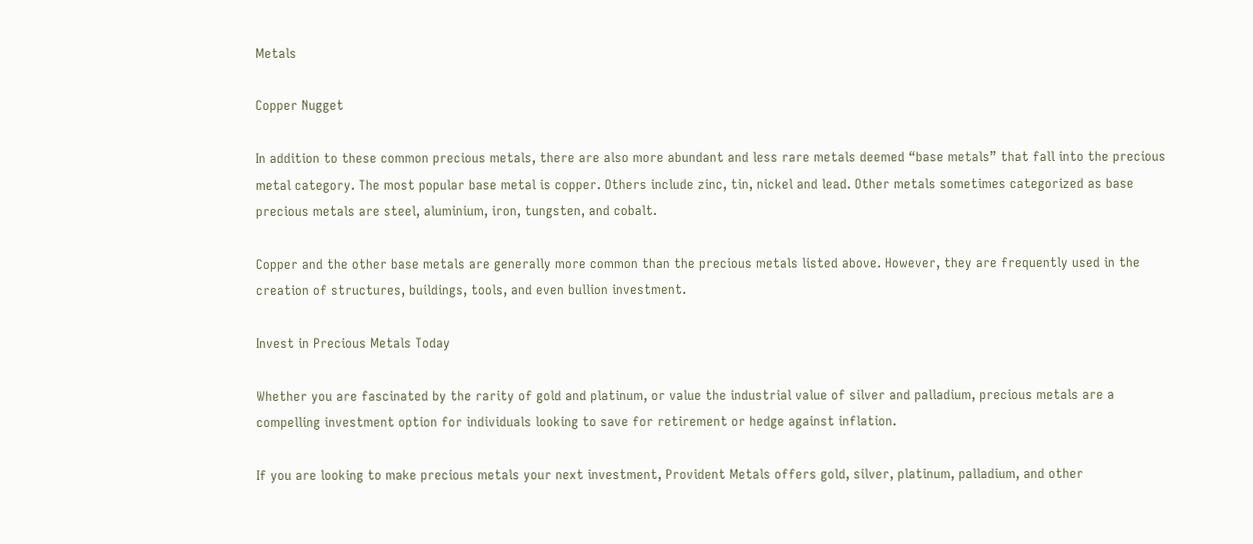Metals

Copper Nugget

In addition to these common precious metals, there are also more abundant and less rare metals deemed “base metals” that fall into the precious metal category. The most popular base metal is copper. Others include zinc, tin, nickel and lead. Other metals sometimes categorized as base precious metals are steel, aluminium, iron, tungsten, and cobalt.

Copper and the other base metals are generally more common than the precious metals listed above. However, they are frequently used in the creation of structures, buildings, tools, and even bullion investment.

Invest in Precious Metals Today

Whether you are fascinated by the rarity of gold and platinum, or value the industrial value of silver and palladium, precious metals are a compelling investment option for individuals looking to save for retirement or hedge against inflation.

If you are looking to make precious metals your next investment, Provident Metals offers gold, silver, platinum, palladium, and other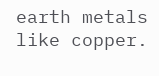earth metals like copper.